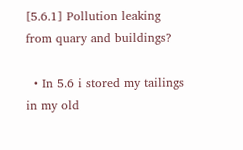[5.6.1] Pollution leaking from quary and buildings?

  • In 5.6 i stored my tailings in my old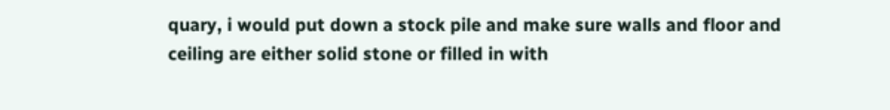quary, i would put down a stock pile and make sure walls and floor and ceiling are either solid stone or filled in with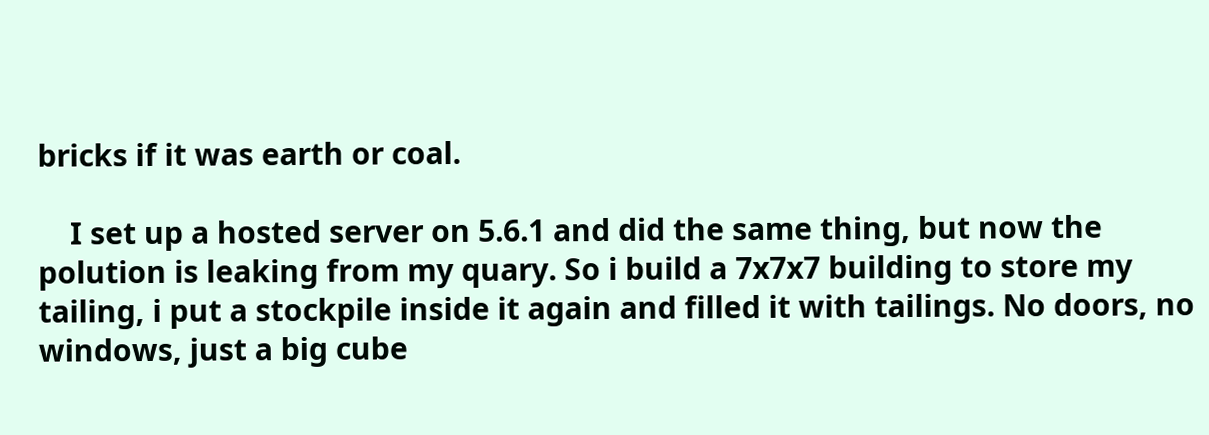bricks if it was earth or coal.

    I set up a hosted server on 5.6.1 and did the same thing, but now the polution is leaking from my quary. So i build a 7x7x7 building to store my tailing, i put a stockpile inside it again and filled it with tailings. No doors, no windows, just a big cube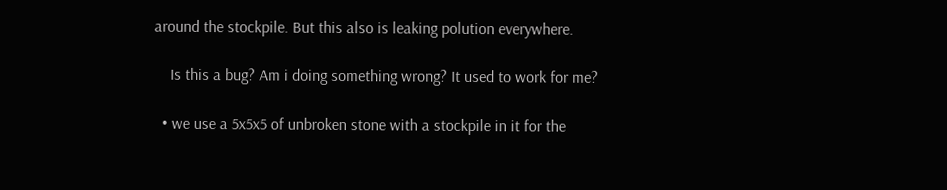around the stockpile. But this also is leaking polution everywhere.

    Is this a bug? Am i doing something wrong? It used to work for me?

  • we use a 5x5x5 of unbroken stone with a stockpile in it for the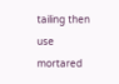tailing then use mortared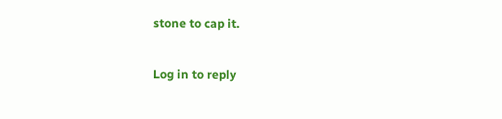stone to cap it.

Log in to reply